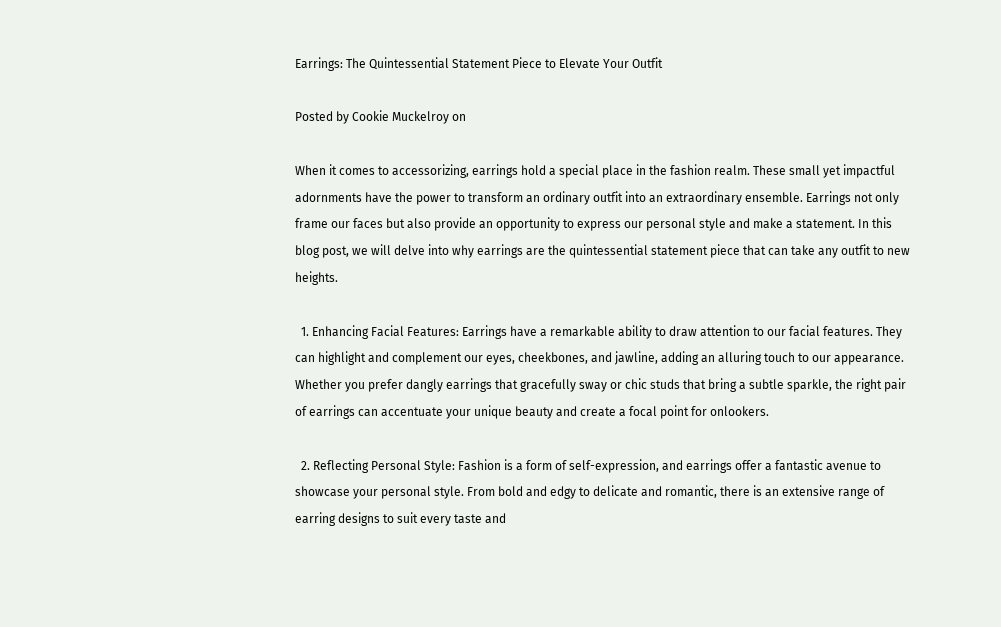Earrings: The Quintessential Statement Piece to Elevate Your Outfit

Posted by Cookie Muckelroy on

When it comes to accessorizing, earrings hold a special place in the fashion realm. These small yet impactful adornments have the power to transform an ordinary outfit into an extraordinary ensemble. Earrings not only frame our faces but also provide an opportunity to express our personal style and make a statement. In this blog post, we will delve into why earrings are the quintessential statement piece that can take any outfit to new heights.

  1. Enhancing Facial Features: Earrings have a remarkable ability to draw attention to our facial features. They can highlight and complement our eyes, cheekbones, and jawline, adding an alluring touch to our appearance. Whether you prefer dangly earrings that gracefully sway or chic studs that bring a subtle sparkle, the right pair of earrings can accentuate your unique beauty and create a focal point for onlookers.

  2. Reflecting Personal Style: Fashion is a form of self-expression, and earrings offer a fantastic avenue to showcase your personal style. From bold and edgy to delicate and romantic, there is an extensive range of earring designs to suit every taste and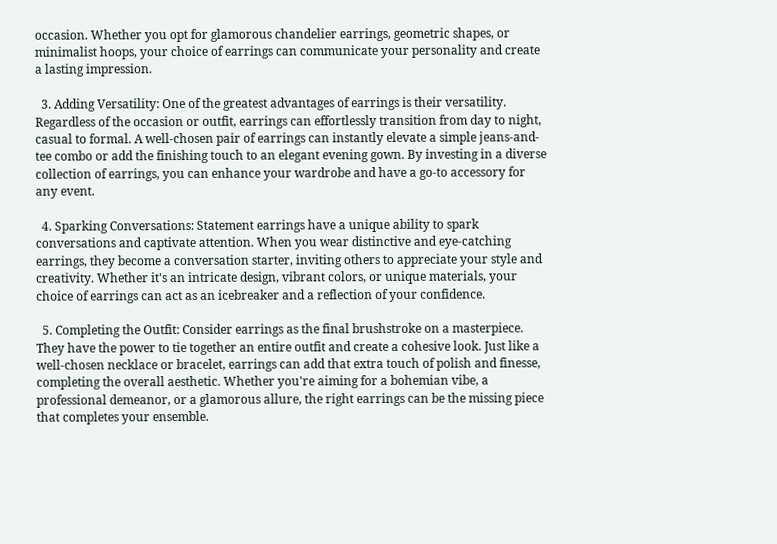occasion. Whether you opt for glamorous chandelier earrings, geometric shapes, or minimalist hoops, your choice of earrings can communicate your personality and create a lasting impression.

  3. Adding Versatility: One of the greatest advantages of earrings is their versatility. Regardless of the occasion or outfit, earrings can effortlessly transition from day to night, casual to formal. A well-chosen pair of earrings can instantly elevate a simple jeans-and-tee combo or add the finishing touch to an elegant evening gown. By investing in a diverse collection of earrings, you can enhance your wardrobe and have a go-to accessory for any event.

  4. Sparking Conversations: Statement earrings have a unique ability to spark conversations and captivate attention. When you wear distinctive and eye-catching earrings, they become a conversation starter, inviting others to appreciate your style and creativity. Whether it's an intricate design, vibrant colors, or unique materials, your choice of earrings can act as an icebreaker and a reflection of your confidence.

  5. Completing the Outfit: Consider earrings as the final brushstroke on a masterpiece. They have the power to tie together an entire outfit and create a cohesive look. Just like a well-chosen necklace or bracelet, earrings can add that extra touch of polish and finesse, completing the overall aesthetic. Whether you're aiming for a bohemian vibe, a professional demeanor, or a glamorous allure, the right earrings can be the missing piece that completes your ensemble.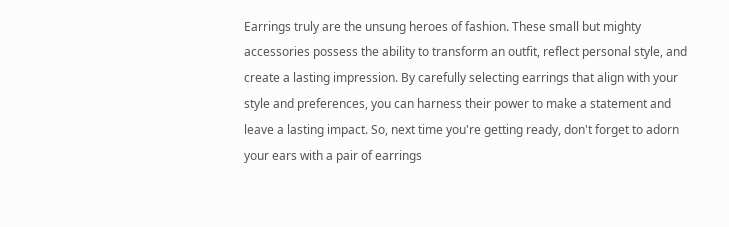Earrings truly are the unsung heroes of fashion. These small but mighty accessories possess the ability to transform an outfit, reflect personal style, and create a lasting impression. By carefully selecting earrings that align with your style and preferences, you can harness their power to make a statement and leave a lasting impact. So, next time you're getting ready, don't forget to adorn your ears with a pair of earrings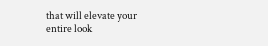that will elevate your entire look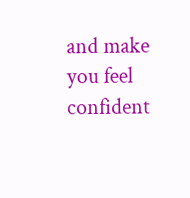and make you feel confident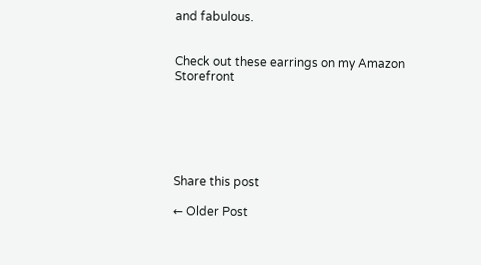and fabulous.


Check out these earrings on my Amazon Storefront






Share this post

← Older Post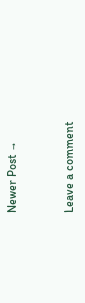Newer Post →


Leave a comment